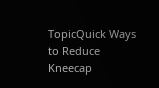TopicQuick Ways to Reduce Kneecap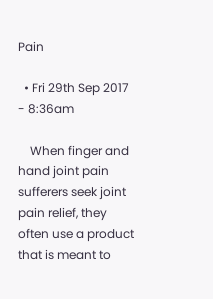Pain

  • Fri 29th Sep 2017 - 8:36am

    When finger and hand joint pain sufferers seek joint pain relief, they often use a product that is meant to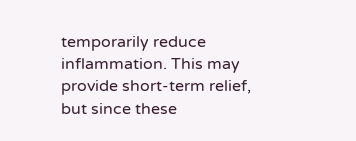temporarily reduce inflammation. This may provide short-term relief, but since these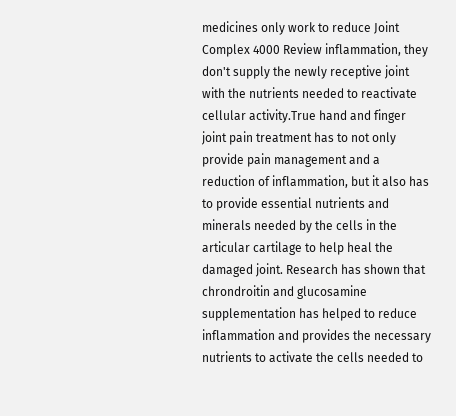medicines only work to reduce Joint Complex 4000 Review inflammation, they don't supply the newly receptive joint with the nutrients needed to reactivate cellular activity.True hand and finger joint pain treatment has to not only provide pain management and a reduction of inflammation, but it also has to provide essential nutrients and minerals needed by the cells in the articular cartilage to help heal the damaged joint. Research has shown that chrondroitin and glucosamine supplementation has helped to reduce inflammation and provides the necessary nutrients to activate the cells needed to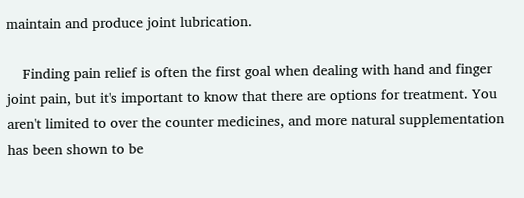maintain and produce joint lubrication.

    Finding pain relief is often the first goal when dealing with hand and finger joint pain, but it's important to know that there are options for treatment. You aren't limited to over the counter medicines, and more natural supplementation has been shown to be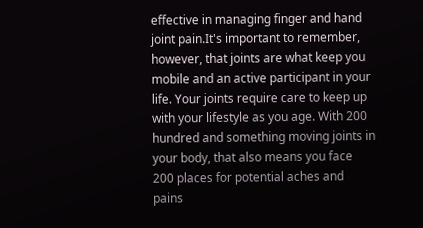effective in managing finger and hand joint pain.It's important to remember, however, that joints are what keep you mobile and an active participant in your life. Your joints require care to keep up with your lifestyle as you age. With 200 hundred and something moving joints in your body, that also means you face 200 places for potential aches and pains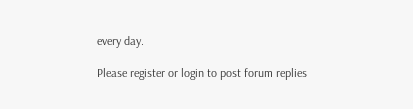every day.

Please register or login to post forum replies